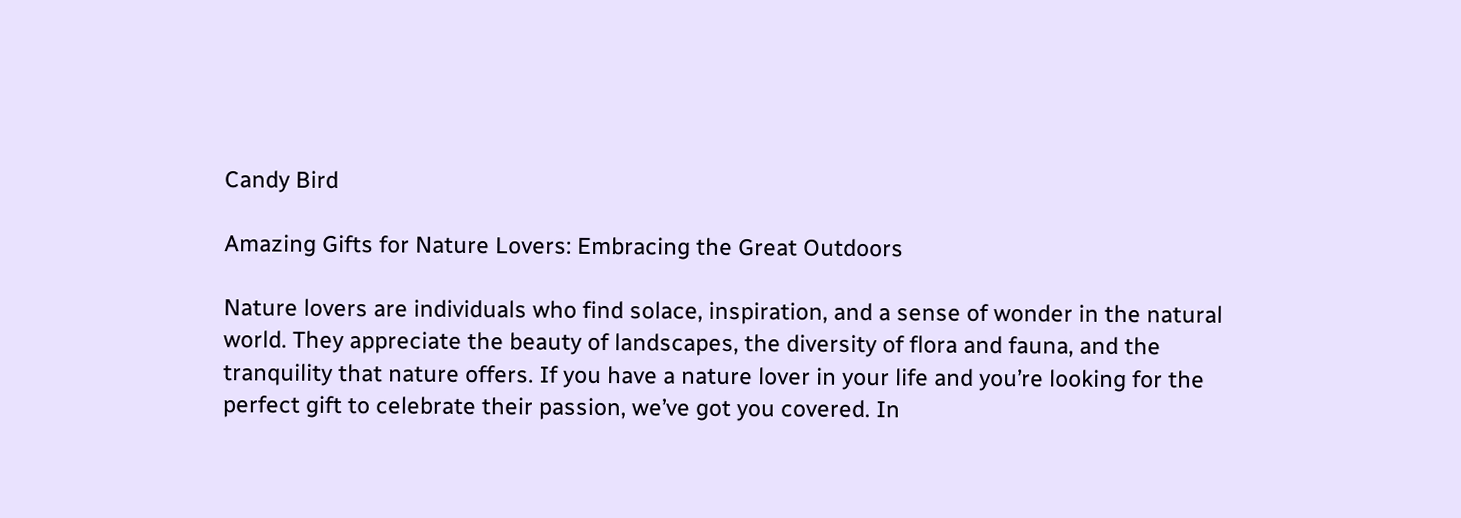Candy Bird

Amazing Gifts for Nature Lovers: Embracing the Great Outdoors

Nature lovers are individuals who find solace, inspiration, and a sense of wonder in the natural world. They appreciate the beauty of landscapes, the diversity of flora and fauna, and the tranquility that nature offers. If you have a nature lover in your life and you’re looking for the perfect gift to celebrate their passion, we’ve got you covered. In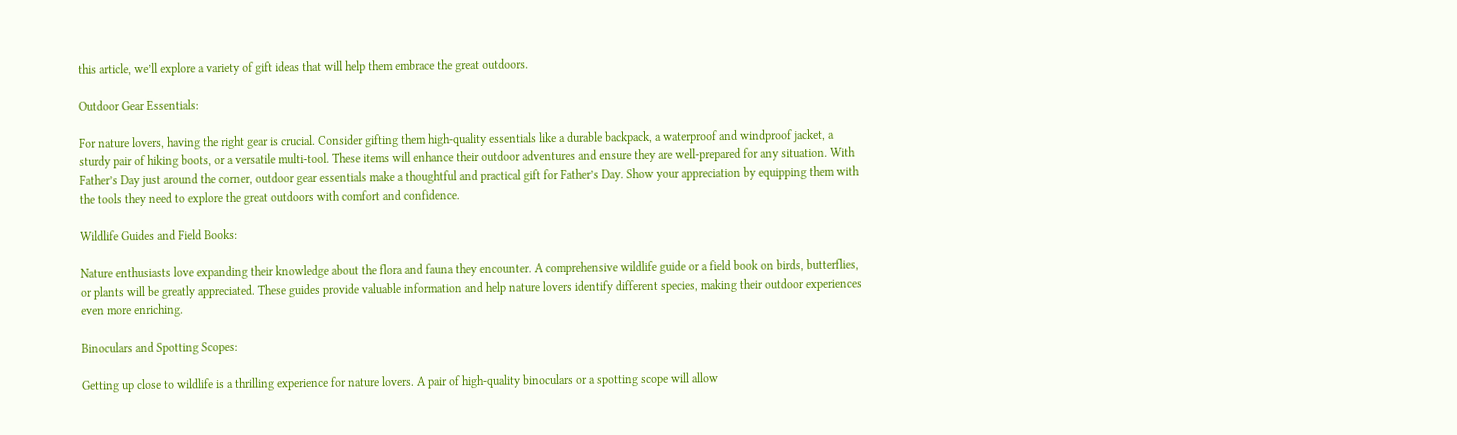this article, we’ll explore a variety of gift ideas that will help them embrace the great outdoors.

Outdoor Gear Essentials:

For nature lovers, having the right gear is crucial. Consider gifting them high-quality essentials like a durable backpack, a waterproof and windproof jacket, a sturdy pair of hiking boots, or a versatile multi-tool. These items will enhance their outdoor adventures and ensure they are well-prepared for any situation. With Father’s Day just around the corner, outdoor gear essentials make a thoughtful and practical gift for Father’s Day. Show your appreciation by equipping them with the tools they need to explore the great outdoors with comfort and confidence.

Wildlife Guides and Field Books:

Nature enthusiasts love expanding their knowledge about the flora and fauna they encounter. A comprehensive wildlife guide or a field book on birds, butterflies, or plants will be greatly appreciated. These guides provide valuable information and help nature lovers identify different species, making their outdoor experiences even more enriching.

Binoculars and Spotting Scopes:

Getting up close to wildlife is a thrilling experience for nature lovers. A pair of high-quality binoculars or a spotting scope will allow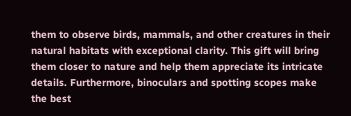them to observe birds, mammals, and other creatures in their natural habitats with exceptional clarity. This gift will bring them closer to nature and help them appreciate its intricate details. Furthermore, binoculars and spotting scopes make the best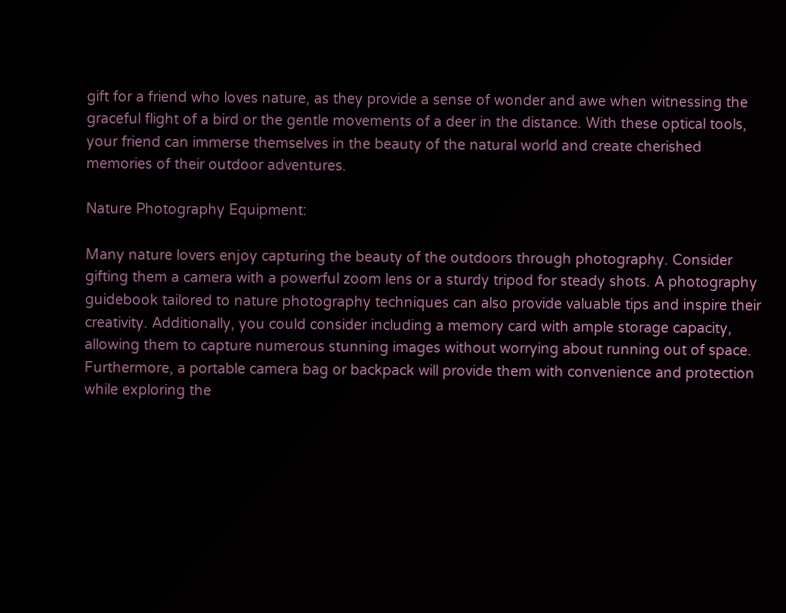gift for a friend who loves nature, as they provide a sense of wonder and awe when witnessing the graceful flight of a bird or the gentle movements of a deer in the distance. With these optical tools, your friend can immerse themselves in the beauty of the natural world and create cherished memories of their outdoor adventures.

Nature Photography Equipment:

Many nature lovers enjoy capturing the beauty of the outdoors through photography. Consider gifting them a camera with a powerful zoom lens or a sturdy tripod for steady shots. A photography guidebook tailored to nature photography techniques can also provide valuable tips and inspire their creativity. Additionally, you could consider including a memory card with ample storage capacity, allowing them to capture numerous stunning images without worrying about running out of space. Furthermore, a portable camera bag or backpack will provide them with convenience and protection while exploring the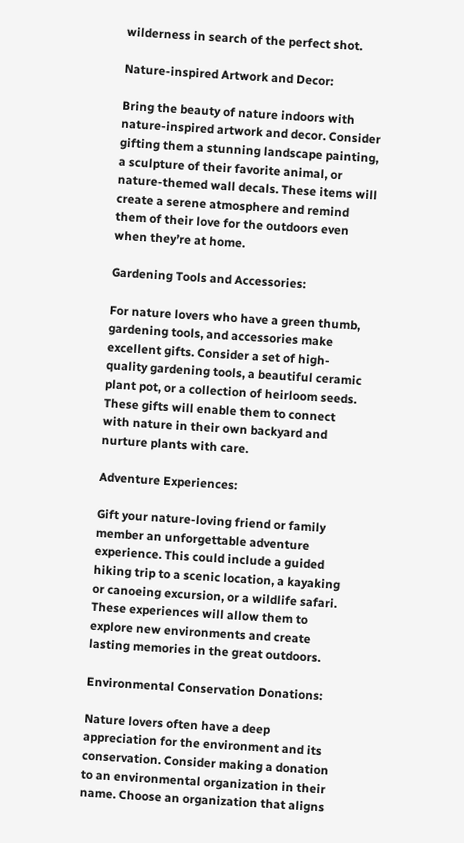wilderness in search of the perfect shot.

Nature-inspired Artwork and Decor:

Bring the beauty of nature indoors with nature-inspired artwork and decor. Consider gifting them a stunning landscape painting, a sculpture of their favorite animal, or nature-themed wall decals. These items will create a serene atmosphere and remind them of their love for the outdoors even when they’re at home.

Gardening Tools and Accessories:

For nature lovers who have a green thumb, gardening tools, and accessories make excellent gifts. Consider a set of high-quality gardening tools, a beautiful ceramic plant pot, or a collection of heirloom seeds. These gifts will enable them to connect with nature in their own backyard and nurture plants with care.

Adventure Experiences:

Gift your nature-loving friend or family member an unforgettable adventure experience. This could include a guided hiking trip to a scenic location, a kayaking or canoeing excursion, or a wildlife safari. These experiences will allow them to explore new environments and create lasting memories in the great outdoors.

Environmental Conservation Donations:

Nature lovers often have a deep appreciation for the environment and its conservation. Consider making a donation to an environmental organization in their name. Choose an organization that aligns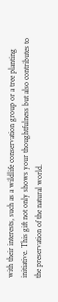with their interests, such as a wildlife conservation group or a tree planting initiative. This gift not only shows your thoughtfulness but also contributes to the preservation of the natural world.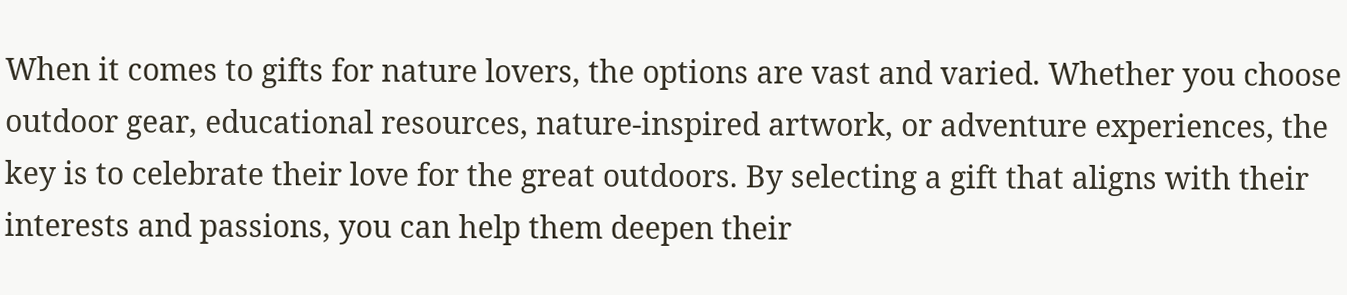When it comes to gifts for nature lovers, the options are vast and varied. Whether you choose outdoor gear, educational resources, nature-inspired artwork, or adventure experiences, the key is to celebrate their love for the great outdoors. By selecting a gift that aligns with their interests and passions, you can help them deepen their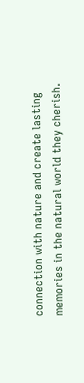connection with nature and create lasting memories in the natural world they cherish.